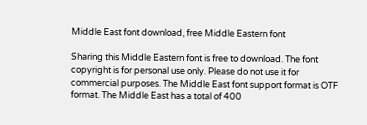Middle East font download, free Middle Eastern font

Sharing this Middle Eastern font is free to download. The font copyright is for personal use only. Please do not use it for commercial purposes. The Middle East font support format is OTF format. The Middle East has a total of 400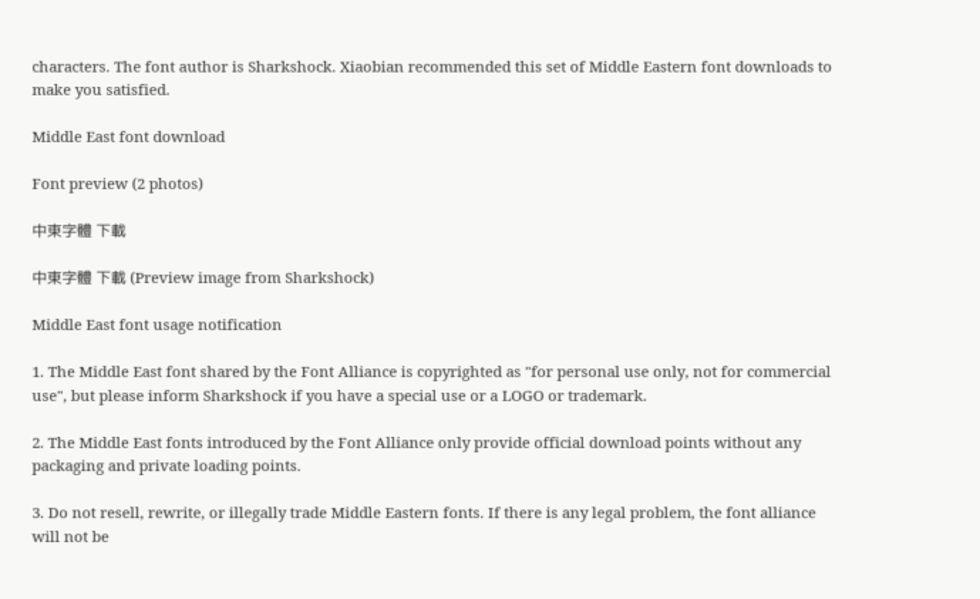characters. The font author is Sharkshock. Xiaobian recommended this set of Middle Eastern font downloads to make you satisfied.

Middle East font download

Font preview (2 photos)

中東字體 下載

中東字體 下載 (Preview image from Sharkshock)

Middle East font usage notification

1. The Middle East font shared by the Font Alliance is copyrighted as "for personal use only, not for commercial use", but please inform Sharkshock if you have a special use or a LOGO or trademark.

2. The Middle East fonts introduced by the Font Alliance only provide official download points without any packaging and private loading points.

3. Do not resell, rewrite, or illegally trade Middle Eastern fonts. If there is any legal problem, the font alliance will not be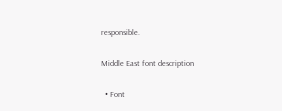responsible.

Middle East font description

  • Font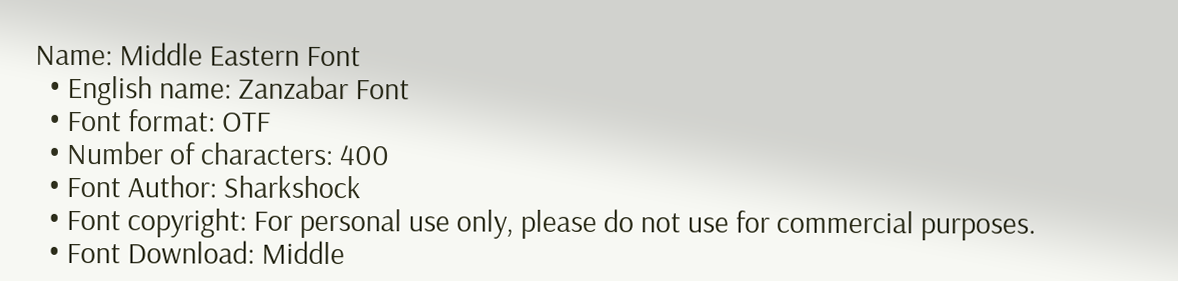Name: Middle Eastern Font
  • English name: Zanzabar Font
  • Font format: OTF
  • Number of characters: 400
  • Font Author: Sharkshock
  • Font copyright: For personal use only, please do not use for commercial purposes.
  • Font Download: Middle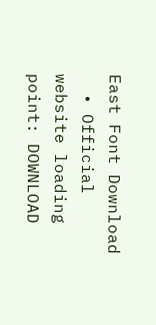East Font Download
  • Official website loading point: DOWNLOAD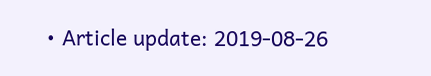• Article update: 2019-08-26